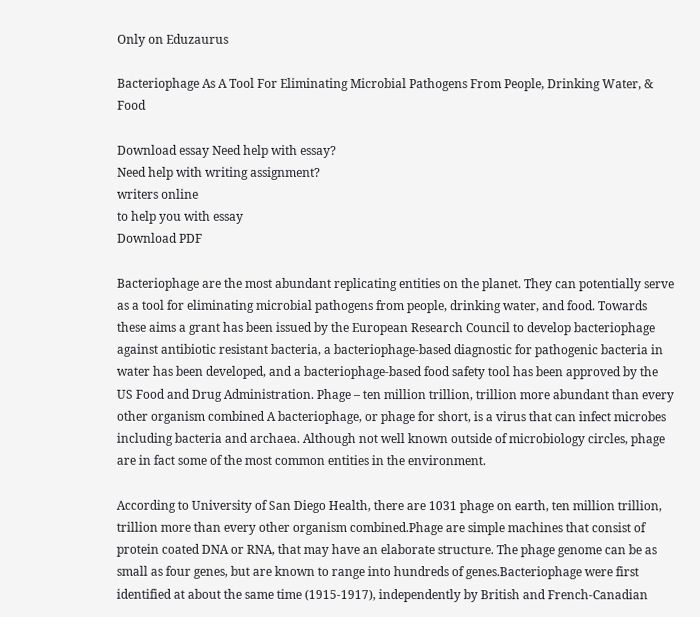Only on Eduzaurus

Bacteriophage As A Tool For Eliminating Microbial Pathogens From People, Drinking Water, & Food

Download essay Need help with essay?
Need help with writing assignment?
writers online
to help you with essay
Download PDF

Bacteriophage are the most abundant replicating entities on the planet. They can potentially serve as a tool for eliminating microbial pathogens from people, drinking water, and food. Towards these aims a grant has been issued by the European Research Council to develop bacteriophage against antibiotic resistant bacteria, a bacteriophage-based diagnostic for pathogenic bacteria in water has been developed, and a bacteriophage-based food safety tool has been approved by the US Food and Drug Administration. Phage – ten million trillion, trillion more abundant than every other organism combined A bacteriophage, or phage for short, is a virus that can infect microbes including bacteria and archaea. Although not well known outside of microbiology circles, phage are in fact some of the most common entities in the environment.

According to University of San Diego Health, there are 1031 phage on earth, ten million trillion, trillion more than every other organism combined.Phage are simple machines that consist of protein coated DNA or RNA, that may have an elaborate structure. The phage genome can be as small as four genes, but are known to range into hundreds of genes.Bacteriophage were first identified at about the same time (1915-1917), independently by British and French-Canadian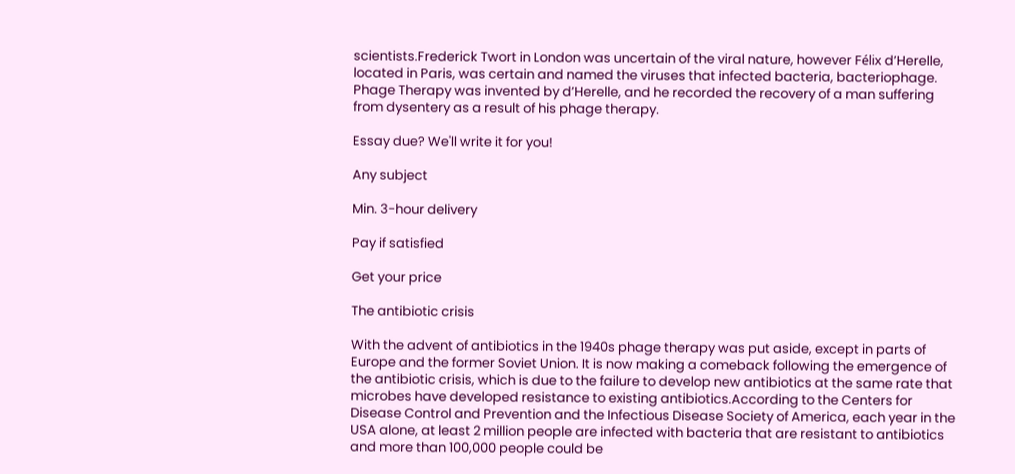scientists.Frederick Twort in London was uncertain of the viral nature, however Félix d’Herelle, located in Paris, was certain and named the viruses that infected bacteria, bacteriophage. Phage Therapy was invented by d’Herelle, and he recorded the recovery of a man suffering from dysentery as a result of his phage therapy.

Essay due? We'll write it for you!

Any subject

Min. 3-hour delivery

Pay if satisfied

Get your price

The antibiotic crisis

With the advent of antibiotics in the 1940s phage therapy was put aside, except in parts of Europe and the former Soviet Union. It is now making a comeback following the emergence of the antibiotic crisis, which is due to the failure to develop new antibiotics at the same rate that microbes have developed resistance to existing antibiotics.According to the Centers for Disease Control and Prevention and the Infectious Disease Society of America, each year in the USA alone, at least 2 million people are infected with bacteria that are resistant to antibiotics and more than 100,000 people could be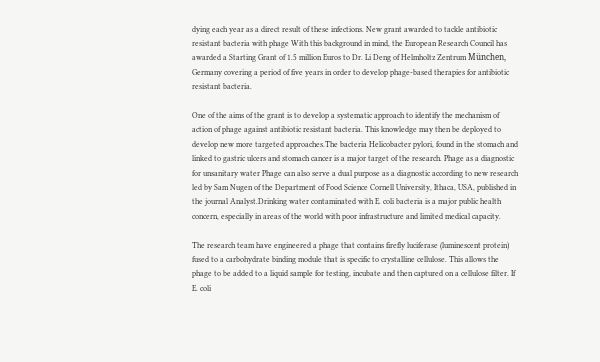dying each year as a direct result of these infections. New grant awarded to tackle antibiotic resistant bacteria with phage With this background in mind, the European Research Council has awarded a Starting Grant of 1.5 million Euros to Dr. Li Deng of Helmholtz Zentrum München, Germany covering a period of five years in order to develop phage-based therapies for antibiotic resistant bacteria.

One of the aims of the grant is to develop a systematic approach to identify the mechanism of action of phage against antibiotic resistant bacteria. This knowledge may then be deployed to develop new more targeted approaches.The bacteria Helicobacter pylori, found in the stomach and linked to gastric ulcers and stomach cancer is a major target of the research. Phage as a diagnostic for unsanitary water Phage can also serve a dual purpose as a diagnostic according to new research led by Sam Nugen of the Department of Food Science Cornell University, Ithaca, USA, published in the journal Analyst.Drinking water contaminated with E. coli bacteria is a major public health concern, especially in areas of the world with poor infrastructure and limited medical capacity.

The research team have engineered a phage that contains firefly luciferase (luminescent protein) fused to a carbohydrate binding module that is specific to crystalline cellulose. This allows the phage to be added to a liquid sample for testing, incubate and then captured on a cellulose filter. If E. coli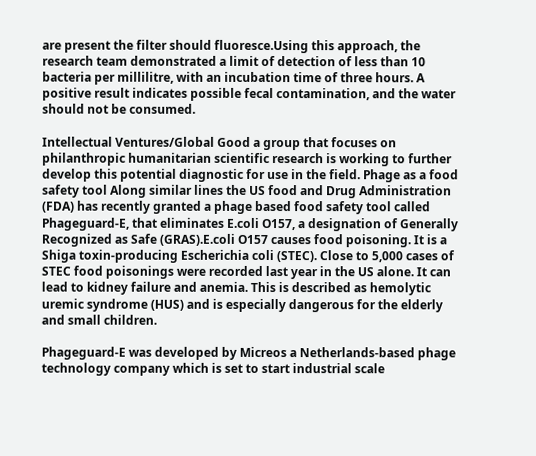are present the filter should fluoresce.Using this approach, the research team demonstrated a limit of detection of less than 10 bacteria per millilitre, with an incubation time of three hours. A positive result indicates possible fecal contamination, and the water should not be consumed.

Intellectual Ventures/Global Good a group that focuses on philanthropic humanitarian scientific research is working to further develop this potential diagnostic for use in the field. Phage as a food safety tool Along similar lines the US food and Drug Administration (FDA) has recently granted a phage based food safety tool called Phageguard-E, that eliminates E.coli O157, a designation of Generally Recognized as Safe (GRAS).E.coli O157 causes food poisoning. It is a Shiga toxin-producing Escherichia coli (STEC). Close to 5,000 cases of STEC food poisonings were recorded last year in the US alone. It can lead to kidney failure and anemia. This is described as hemolytic uremic syndrome (HUS) and is especially dangerous for the elderly and small children.

Phageguard-E was developed by Micreos a Netherlands-based phage technology company which is set to start industrial scale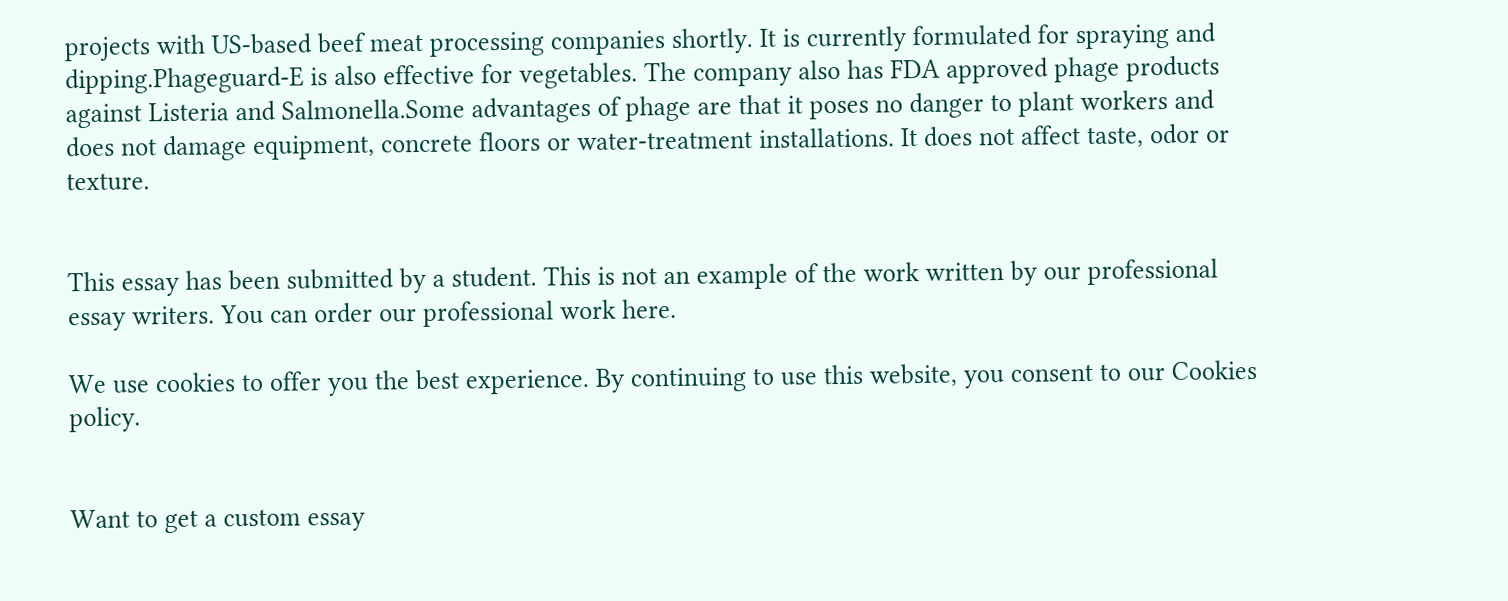projects with US-based beef meat processing companies shortly. It is currently formulated for spraying and dipping.Phageguard-E is also effective for vegetables. The company also has FDA approved phage products against Listeria and Salmonella.Some advantages of phage are that it poses no danger to plant workers and does not damage equipment, concrete floors or water-treatment installations. It does not affect taste, odor or texture.


This essay has been submitted by a student. This is not an example of the work written by our professional essay writers. You can order our professional work here.

We use cookies to offer you the best experience. By continuing to use this website, you consent to our Cookies policy.


Want to get a custom essay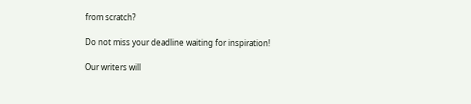from scratch?

Do not miss your deadline waiting for inspiration!

Our writers will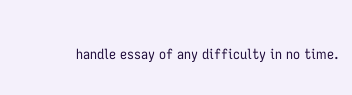handle essay of any difficulty in no time.